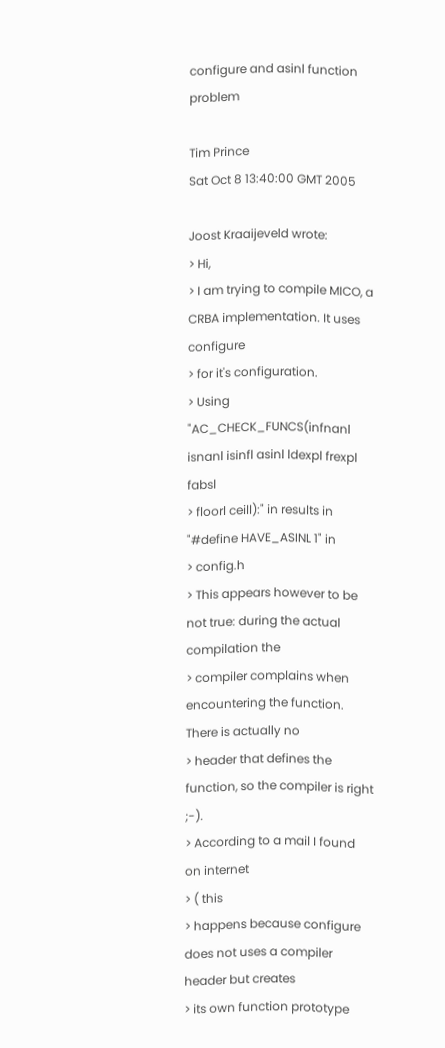configure and asinl function problem

Tim Prince
Sat Oct 8 13:40:00 GMT 2005

Joost Kraaijeveld wrote:
> Hi,
> I am trying to compile MICO, a CRBA implementation. It uses configure
> for it's configuration.
> Using "AC_CHECK_FUNCS(infnanl isnanl isinfl asinl ldexpl frexpl fabsl
> floorl ceill):" in results in  "#define HAVE_ASINL 1" in
> config.h
> This appears however to be not true: during the actual compilation the
> compiler complains when encountering the function. There is actually no
> header that defines the function, so the compiler is right ;-).
> According to a mail I found on internet
> ( this
> happens because configure does not uses a compiler header but creates
> its own function prototype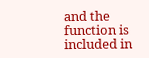and the function is included in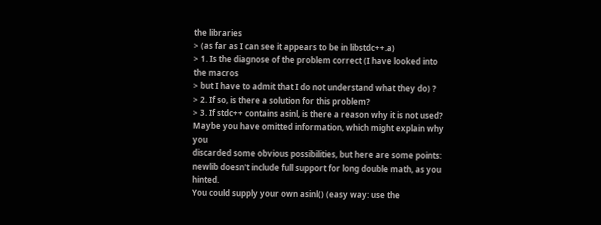the libraries
> (as far as I can see it appears to be in libstdc++.a)
> 1. Is the diagnose of the problem correct (I have looked into the macros
> but I have to admit that I do not understand what they do) ?
> 2. If so, is there a solution for this problem?
> 3. If stdc++ contains asinl, is there a reason why it is not used?
Maybe you have omitted information, which might explain why you
discarded some obvious possibilities, but here are some points:
newlib doesn't include full support for long double math, as you hinted.
You could supply your own asinl() (easy way: use the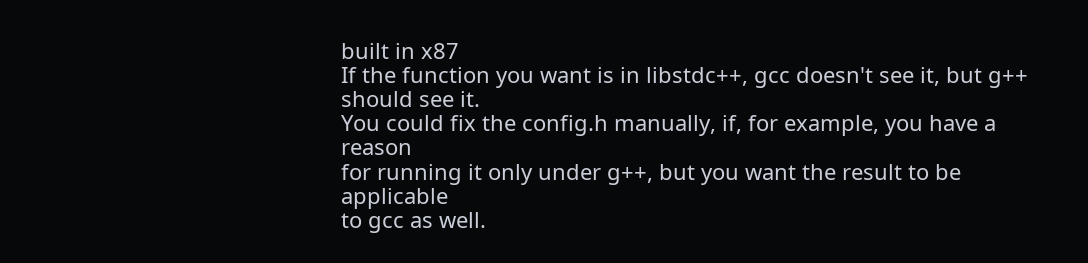built in x87
If the function you want is in libstdc++, gcc doesn't see it, but g++
should see it.
You could fix the config.h manually, if, for example, you have a reason
for running it only under g++, but you want the result to be applicable
to gcc as well.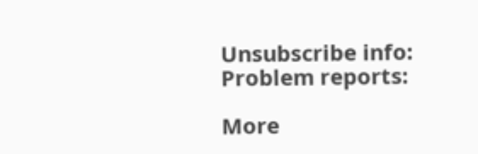Unsubscribe info:
Problem reports:

More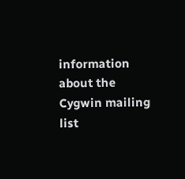information about the Cygwin mailing list